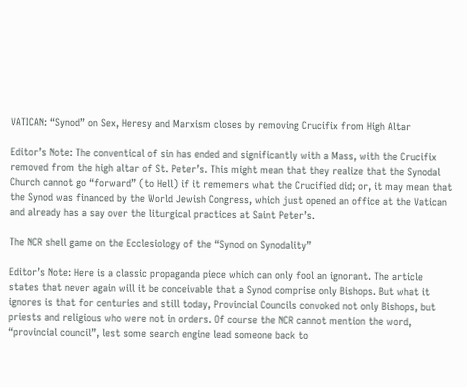VATICAN: “Synod” on Sex, Heresy and Marxism closes by removing Crucifix from High Altar

Editor’s Note: The conventical of sin has ended and significantly with a Mass, with the Crucifix removed from the high altar of St. Peter’s. This might mean that they realize that the Synodal Church cannot go “forward” (to Hell) if it rememers what the Crucified did; or, it may mean that the Synod was financed by the World Jewish Congress, which just opened an office at the Vatican and already has a say over the liturgical practices at Saint Peter’s.

The NCR shell game on the Ecclesiology of the “Synod on Synodality”

Editor’s Note: Here is a classic propaganda piece which can only fool an ignorant. The article states that never again will it be conceivable that a Synod comprise only Bishops. But what it ignores is that for centuries and still today, Provincial Councils convoked not only Bishops, but priests and religious who were not in orders. Of course the NCR cannot mention the word, “provincial council”, lest some search engine lead someone back to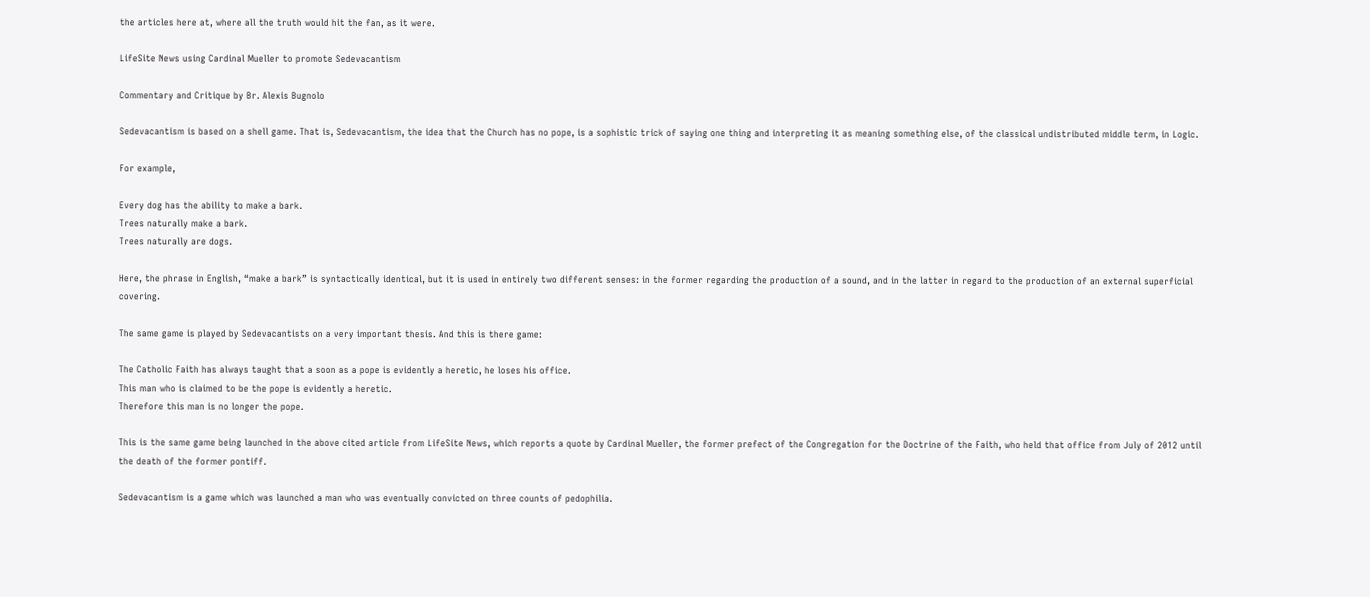the articles here at, where all the truth would hit the fan, as it were.

LifeSite News using Cardinal Mueller to promote Sedevacantism

Commentary and Critique by Br. Alexis Bugnolo

Sedevacantism is based on a shell game. That is, Sedevacantism, the idea that the Church has no pope, is a sophistic trick of saying one thing and interpreting it as meaning something else, of the classical undistributed middle term, in Logic.

For example,

Every dog has the ability to make a bark.
Trees naturally make a bark.
Trees naturally are dogs.

Here, the phrase in English, “make a bark” is syntactically identical, but it is used in entirely two different senses: in the former regarding the production of a sound, and in the latter in regard to the production of an external superficial covering.

The same game is played by Sedevacantists on a very important thesis. And this is there game:

The Catholic Faith has always taught that a soon as a pope is evidently a heretic, he loses his office.
This man who is claimed to be the pope is evidently a heretic.
Therefore this man is no longer the pope.

This is the same game being launched in the above cited article from LifeSite News, which reports a quote by Cardinal Mueller, the former prefect of the Congregation for the Doctrine of the Faith, who held that office from July of 2012 until the death of the former pontiff.

Sedevacantism is a game which was launched a man who was eventually convicted on three counts of pedophilia.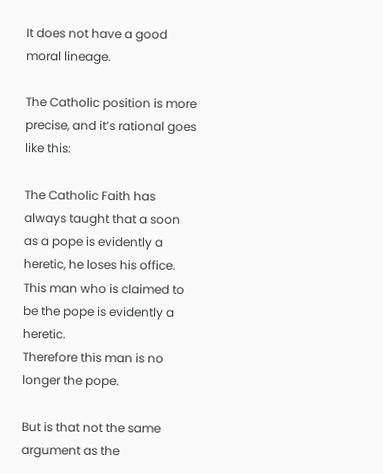It does not have a good moral lineage.

The Catholic position is more precise, and it’s rational goes like this:

The Catholic Faith has always taught that a soon as a pope is evidently a heretic, he loses his office.
This man who is claimed to be the pope is evidently a heretic.
Therefore this man is no longer the pope.

But is that not the same argument as the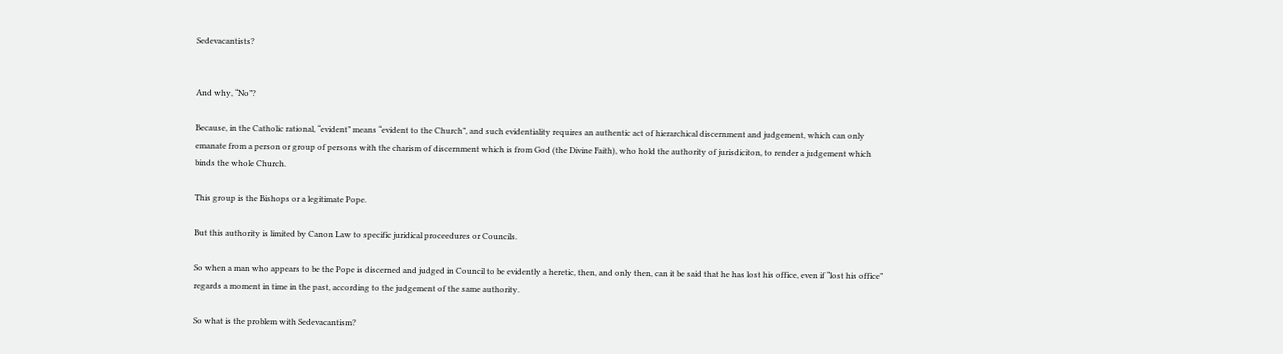Sedevacantists?


And why, “No”?

Because, in the Catholic rational, “evident” means “evident to the Church”, and such evidentiality requires an authentic act of hierarchical discernment and judgement, which can only emanate from a person or group of persons with the charism of discernment which is from God (the Divine Faith), who hold the authority of jurisdiciton, to render a judgement which binds the whole Church.

This group is the Bishops or a legitimate Pope.

But this authority is limited by Canon Law to specific juridical proceedures or Councils.

So when a man who appears to be the Pope is discerned and judged in Council to be evidently a heretic, then, and only then, can it be said that he has lost his office, even if “lost his office” regards a moment in time in the past, according to the judgement of the same authority.

So what is the problem with Sedevacantism?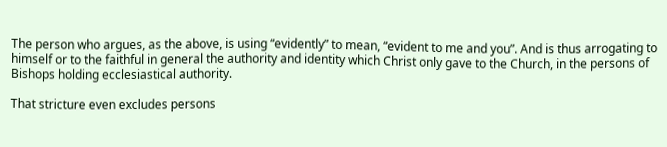The person who argues, as the above, is using “evidently” to mean, “evident to me and you”. And is thus arrogating to himself or to the faithful in general the authority and identity which Christ only gave to the Church, in the persons of Bishops holding ecclesiastical authority.

That stricture even excludes persons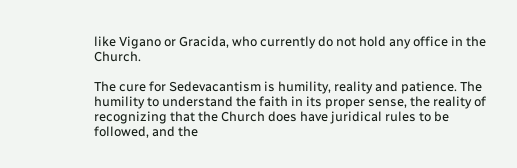like Vigano or Gracida, who currently do not hold any office in the Church.

The cure for Sedevacantism is humility, reality and patience. The humility to understand the faith in its proper sense, the reality of recognizing that the Church does have juridical rules to be followed, and the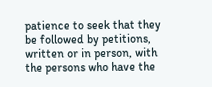patience to seek that they be followed by petitions, written or in person, with the persons who have the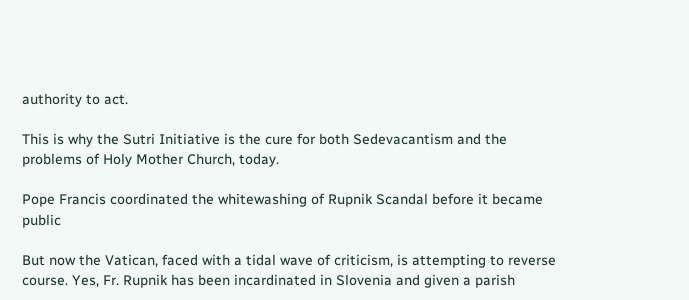authority to act.

This is why the Sutri Initiative is the cure for both Sedevacantism and the problems of Holy Mother Church, today.

Pope Francis coordinated the whitewashing of Rupnik Scandal before it became public

But now the Vatican, faced with a tidal wave of criticism, is attempting to reverse course. Yes, Fr. Rupnik has been incardinated in Slovenia and given a parish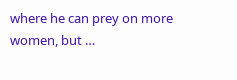where he can prey on more women, but …